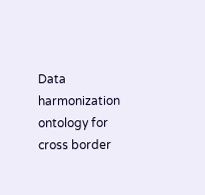Data harmonization ontology for cross border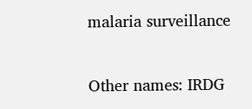malaria surveillance

Other names: IRDG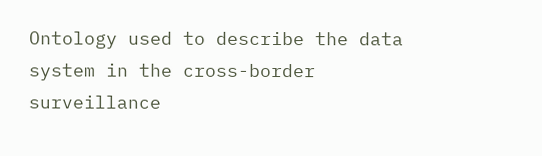Ontology used to describe the data system in the cross-border surveillance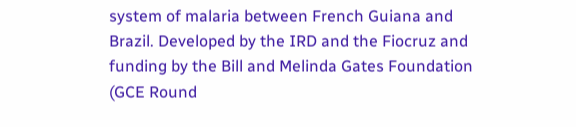system of malaria between French Guiana and Brazil. Developed by the IRD and the Fiocruz and funding by the Bill and Melinda Gates Foundation (GCE Round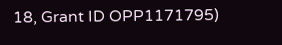18, Grant ID OPP1171795)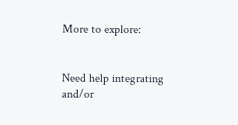More to explore:


Need help integrating and/or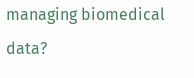managing biomedical data?